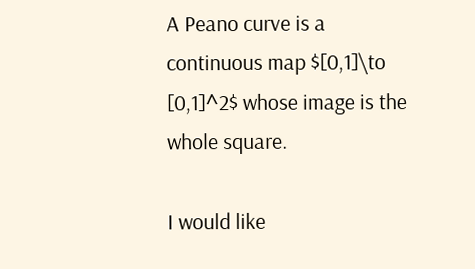A Peano curve is a continuous map $[0,1]\to [0,1]^2$ whose image is the whole square.

I would like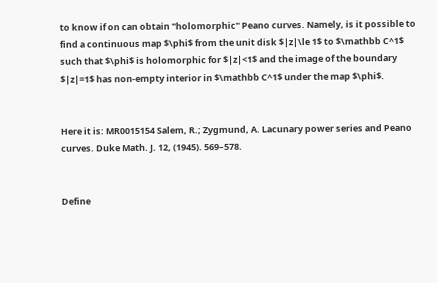to know if on can obtain "holomorphic" Peano curves. Namely, is it possible to find a continuous map $\phi$ from the unit disk $|z|\le 1$ to $\mathbb C^1$ such that $\phi$ is holomorphic for $|z|<1$ and the image of the boundary $|z|=1$ has non-empty interior in $\mathbb C^1$ under the map $\phi$.


Here it is: MR0015154 Salem, R.; Zygmund, A. Lacunary power series and Peano curves. Duke Math. J. 12, (1945). 569–578.


Define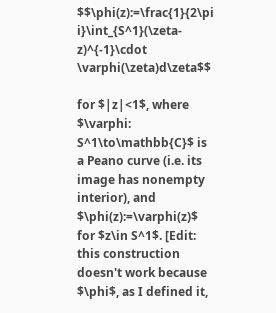$$\phi(z):=\frac{1}{2\pi i}\int_{S^1}(\zeta-z)^{-1}\cdot \varphi(\zeta)d\zeta$$

for $|z|<1$, where $\varphi: S^1\to\mathbb{C}$ is a Peano curve (i.e. its image has nonempty interior), and $\phi(z):=\varphi(z)$ for $z\in S^1$. [Edit: this construction doesn't work because $\phi$, as I defined it,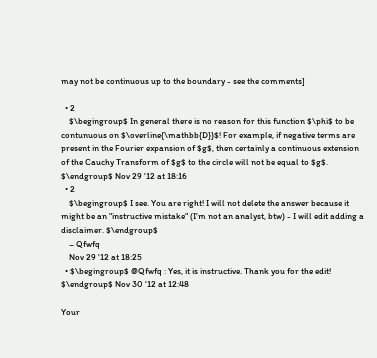may not be continuous up to the boundary - see the comments]

  • 2
    $\begingroup$ In general there is no reason for this function $\phi$ to be contunuous on $\overline{\mathbb{D}}$! For example, if negative terms are present in the Fourier expansion of $g$, then certainly a continuous extension of the Cauchy Transform of $g$ to the circle will not be equal to $g$. $\endgroup$ Nov 29 '12 at 18:16
  • 2
    $\begingroup$ I see. You are right! I will not delete the answer because it might be an "instructive mistake" (I'm not an analyst, btw) - I will edit adding a disclaimer. $\endgroup$
    – Qfwfq
    Nov 29 '12 at 18:25
  • $\begingroup$ @Qfwfq : Yes, it is instructive. Thank you for the edit! $\endgroup$ Nov 30 '12 at 12:48

Your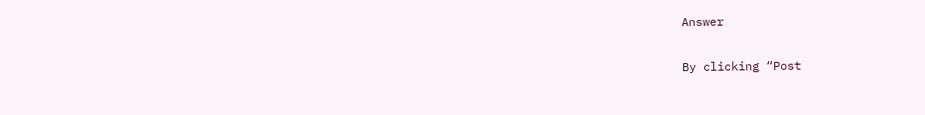Answer

By clicking “Post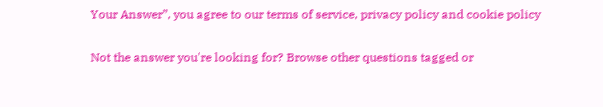Your Answer”, you agree to our terms of service, privacy policy and cookie policy

Not the answer you're looking for? Browse other questions tagged or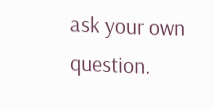ask your own question.